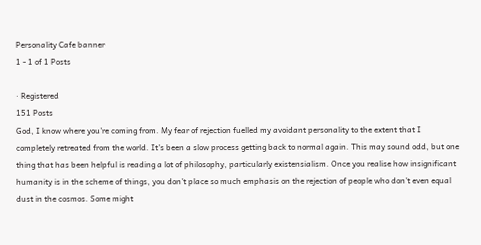Personality Cafe banner
1 - 1 of 1 Posts

· Registered
151 Posts
God, I know where you're coming from. My fear of rejection fuelled my avoidant personality to the extent that I completely retreated from the world. It's been a slow process getting back to normal again. This may sound odd, but one thing that has been helpful is reading a lot of philosophy, particularly existensialism. Once you realise how insignificant humanity is in the scheme of things, you don't place so much emphasis on the rejection of people who don't even equal dust in the cosmos. Some might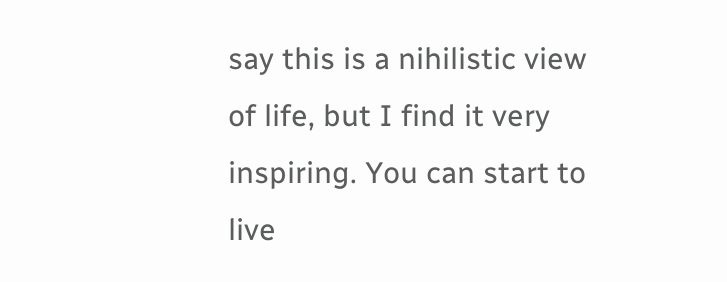say this is a nihilistic view of life, but I find it very inspiring. You can start to live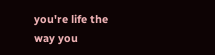you're life the way you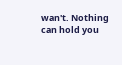wan't. Nothing can hold you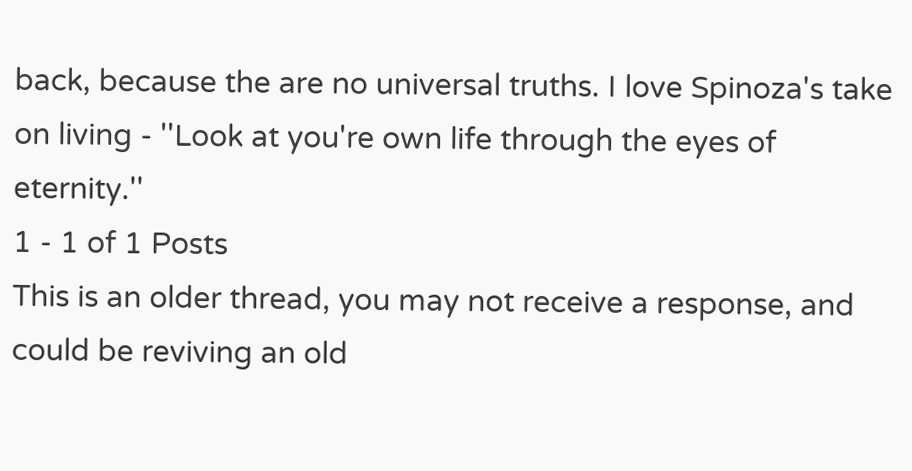back, because the are no universal truths. I love Spinoza's take on living - ''Look at you're own life through the eyes of eternity.''
1 - 1 of 1 Posts
This is an older thread, you may not receive a response, and could be reviving an old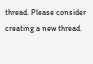thread. Please consider creating a new thread.